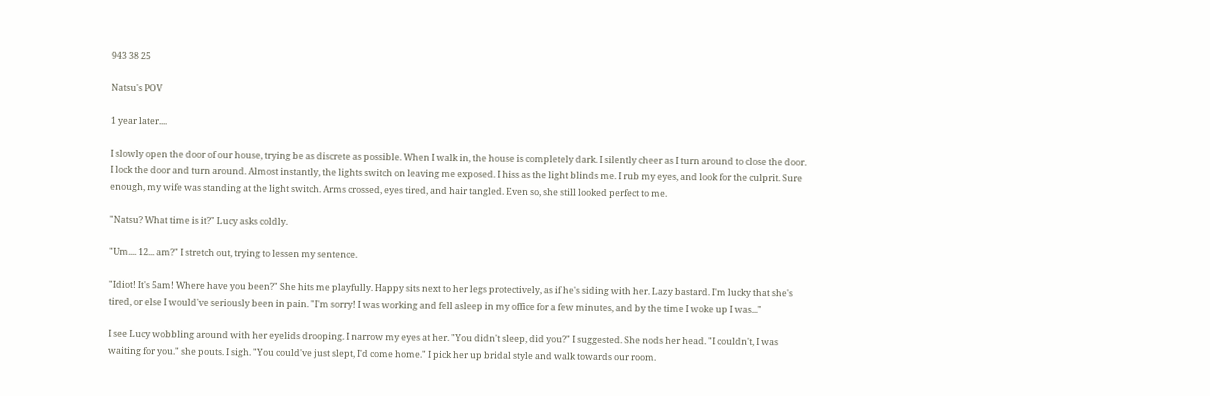943 38 25

Natsu's POV

1 year later....

I slowly open the door of our house, trying be as discrete as possible. When I walk in, the house is completely dark. I silently cheer as I turn around to close the door. I lock the door and turn around. Almost instantly, the lights switch on leaving me exposed. I hiss as the light blinds me. I rub my eyes, and look for the culprit. Sure enough, my wife was standing at the light switch. Arms crossed, eyes tired, and hair tangled. Even so, she still looked perfect to me.

"Natsu? What time is it?" Lucy asks coldly.

"Um.... 12... am?" I stretch out, trying to lessen my sentence.

"Idiot! It's 5am! Where have you been?" She hits me playfully. Happy sits next to her legs protectively, as if he's siding with her. Lazy bastard. I'm lucky that she's tired, or else I would've seriously been in pain. "I'm sorry! I was working and fell asleep in my office for a few minutes, and by the time I woke up I was..."

I see Lucy wobbling around with her eyelids drooping. I narrow my eyes at her. "You didn't sleep, did you?" I suggested. She nods her head. "I couldn't, I was waiting for you." she pouts. I sigh. "You could've just slept, I'd come home." I pick her up bridal style and walk towards our room.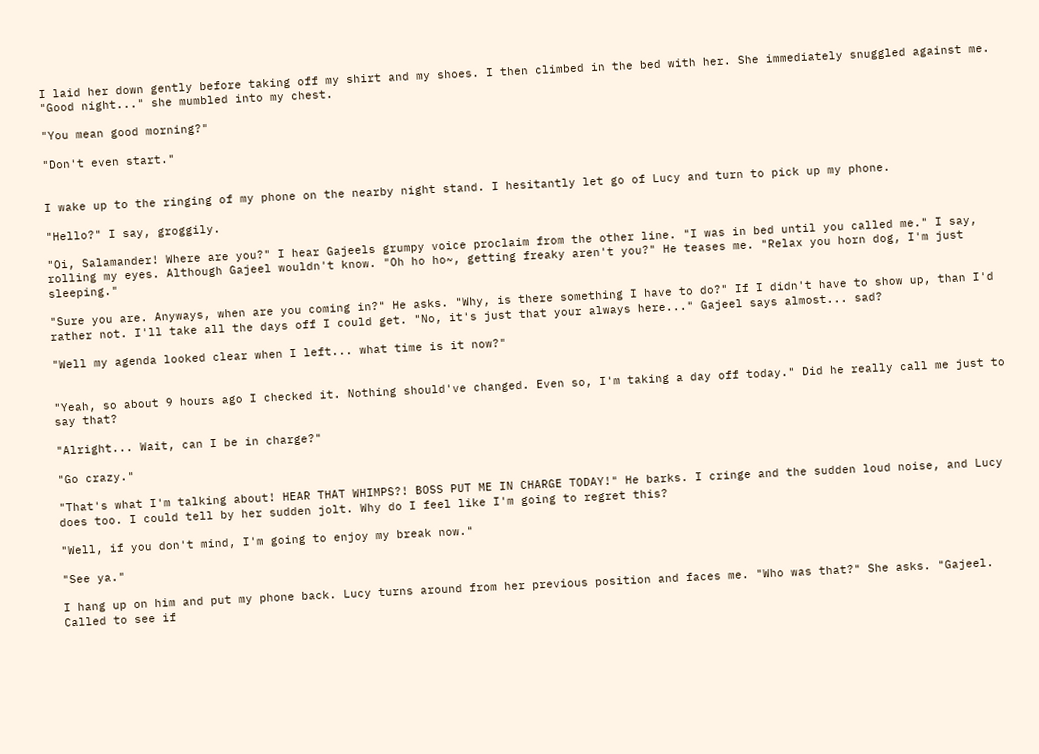I laid her down gently before taking off my shirt and my shoes. I then climbed in the bed with her. She immediately snuggled against me. "Good night..." she mumbled into my chest.

"You mean good morning?"

"Don't even start."


I wake up to the ringing of my phone on the nearby night stand. I hesitantly let go of Lucy and turn to pick up my phone.

"Hello?" I say, groggily.

"Oi, Salamander! Where are you?" I hear Gajeels grumpy voice proclaim from the other line. "I was in bed until you called me." I say, rolling my eyes. Although Gajeel wouldn't know. "Oh ho ho~, getting freaky aren't you?" He teases me. "Relax you horn dog, I'm just sleeping."

"Sure you are. Anyways, when are you coming in?" He asks. "Why, is there something I have to do?" If I didn't have to show up, than I'd rather not. I'll take all the days off I could get. "No, it's just that your always here..." Gajeel says almost... sad?

"Well my agenda looked clear when I left... what time is it now?"


"Yeah, so about 9 hours ago I checked it. Nothing should've changed. Even so, I'm taking a day off today." Did he really call me just to say that?

"Alright... Wait, can I be in charge?"

"Go crazy."

"That's what I'm talking about! HEAR THAT WHIMPS?! BOSS PUT ME IN CHARGE TODAY!" He barks. I cringe and the sudden loud noise, and Lucy does too. I could tell by her sudden jolt. Why do I feel like I'm going to regret this?

"Well, if you don't mind, I'm going to enjoy my break now."

"See ya."

I hang up on him and put my phone back. Lucy turns around from her previous position and faces me. "Who was that?" She asks. "Gajeel. Called to see if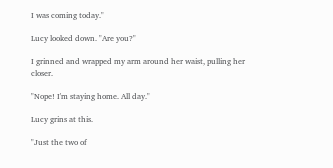I was coming today."

Lucy looked down. "Are you?"

I grinned and wrapped my arm around her waist, pulling her closer.

"Nope! I'm staying home. All day."

Lucy grins at this.

"Just the two of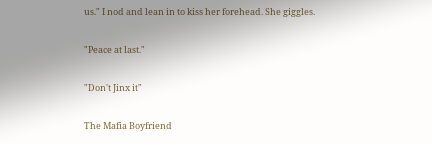us." I nod and lean in to kiss her forehead. She giggles.

"Peace at last."

"Don't Jinx it"

The Mafia Boyfriend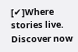[✔]Where stories live. Discover now